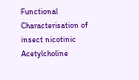Functional Characterisation of insect nicotinic Acetylcholine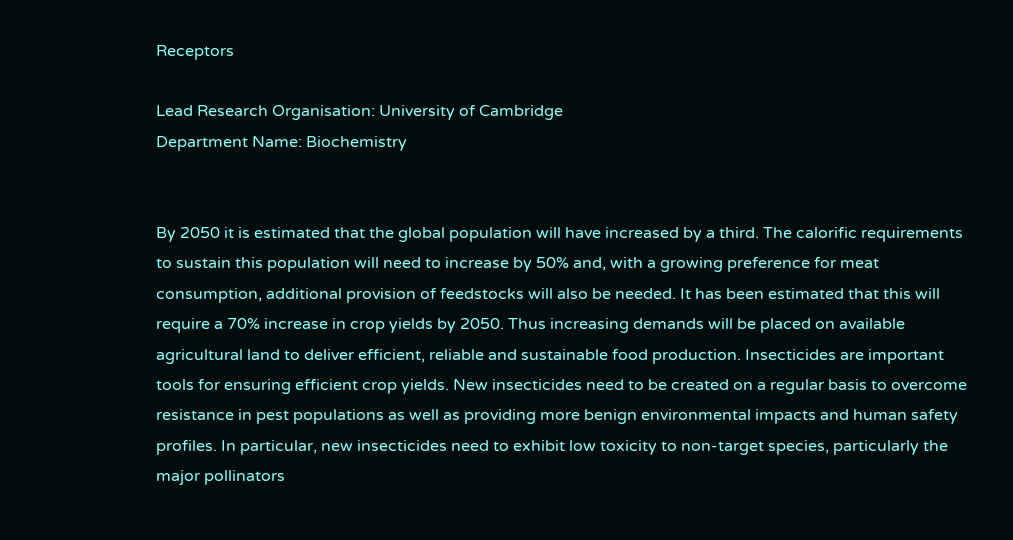Receptors

Lead Research Organisation: University of Cambridge
Department Name: Biochemistry


By 2050 it is estimated that the global population will have increased by a third. The calorific requirements to sustain this population will need to increase by 50% and, with a growing preference for meat consumption, additional provision of feedstocks will also be needed. It has been estimated that this will require a 70% increase in crop yields by 2050. Thus increasing demands will be placed on available agricultural land to deliver efficient, reliable and sustainable food production. Insecticides are important tools for ensuring efficient crop yields. New insecticides need to be created on a regular basis to overcome resistance in pest populations as well as providing more benign environmental impacts and human safety profiles. In particular, new insecticides need to exhibit low toxicity to non-target species, particularly the major pollinators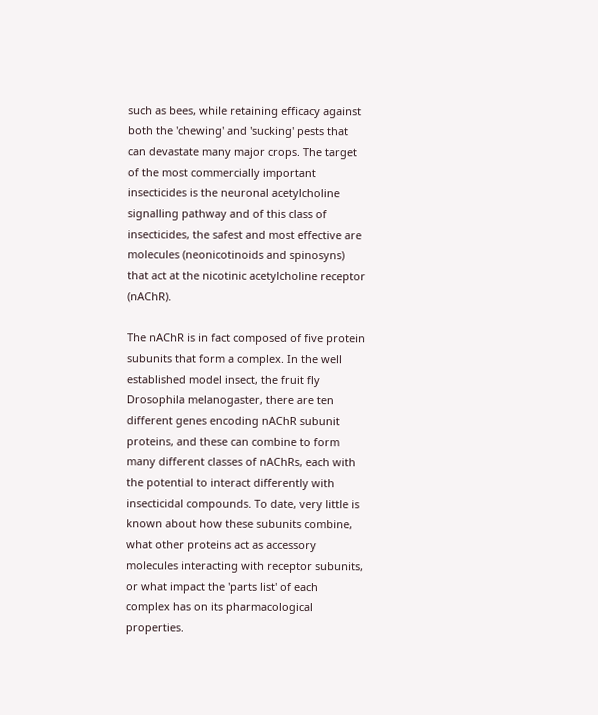such as bees, while retaining efficacy against both the 'chewing' and 'sucking' pests that can devastate many major crops. The target of the most commercially important insecticides is the neuronal acetylcholine signalling pathway and of this class of insecticides, the safest and most effective are molecules (neonicotinoids and spinosyns) that act at the nicotinic acetylcholine receptor (nAChR).

The nAChR is in fact composed of five protein subunits that form a complex. In the well established model insect, the fruit fly Drosophila melanogaster, there are ten different genes encoding nAChR subunit proteins, and these can combine to form many different classes of nAChRs, each with the potential to interact differently with insecticidal compounds. To date, very little is known about how these subunits combine, what other proteins act as accessory molecules interacting with receptor subunits, or what impact the 'parts list' of each complex has on its pharmacological properties.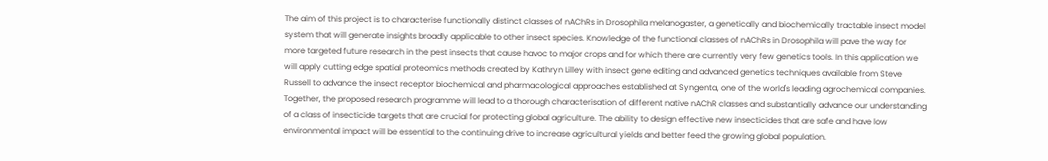The aim of this project is to characterise functionally distinct classes of nAChRs in Drosophila melanogaster, a genetically and biochemically tractable insect model system that will generate insights broadly applicable to other insect species. Knowledge of the functional classes of nAChRs in Drosophila will pave the way for more targeted future research in the pest insects that cause havoc to major crops and for which there are currently very few genetics tools. In this application we will apply cutting edge spatial proteomics methods created by Kathryn Lilley with insect gene editing and advanced genetics techniques available from Steve Russell to advance the insect receptor biochemical and pharmacological approaches established at Syngenta, one of the world's leading agrochemical companies. Together, the proposed research programme will lead to a thorough characterisation of different native nAChR classes and substantially advance our understanding of a class of insecticide targets that are crucial for protecting global agriculture. The ability to design effective new insecticides that are safe and have low environmental impact will be essential to the continuing drive to increase agricultural yields and better feed the growing global population.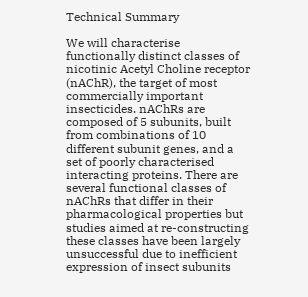Technical Summary

We will characterise functionally distinct classes of nicotinic Acetyl Choline receptor (nAChR), the target of most commercially important insecticides. nAChRs are composed of 5 subunits, built from combinations of 10 different subunit genes, and a set of poorly characterised interacting proteins. There are several functional classes of nAChRs that differ in their pharmacological properties but studies aimed at re-constructing these classes have been largely unsuccessful due to inefficient expression of insect subunits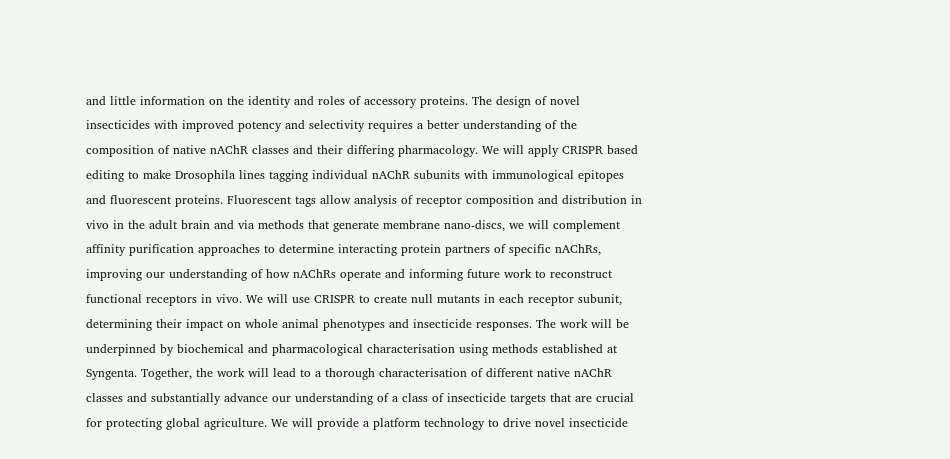and little information on the identity and roles of accessory proteins. The design of novel insecticides with improved potency and selectivity requires a better understanding of the composition of native nAChR classes and their differing pharmacology. We will apply CRISPR based editing to make Drosophila lines tagging individual nAChR subunits with immunological epitopes and fluorescent proteins. Fluorescent tags allow analysis of receptor composition and distribution in vivo in the adult brain and via methods that generate membrane nano-discs, we will complement affinity purification approaches to determine interacting protein partners of specific nAChRs, improving our understanding of how nAChRs operate and informing future work to reconstruct functional receptors in vivo. We will use CRISPR to create null mutants in each receptor subunit, determining their impact on whole animal phenotypes and insecticide responses. The work will be underpinned by biochemical and pharmacological characterisation using methods established at Syngenta. Together, the work will lead to a thorough characterisation of different native nAChR classes and substantially advance our understanding of a class of insecticide targets that are crucial for protecting global agriculture. We will provide a platform technology to drive novel insecticide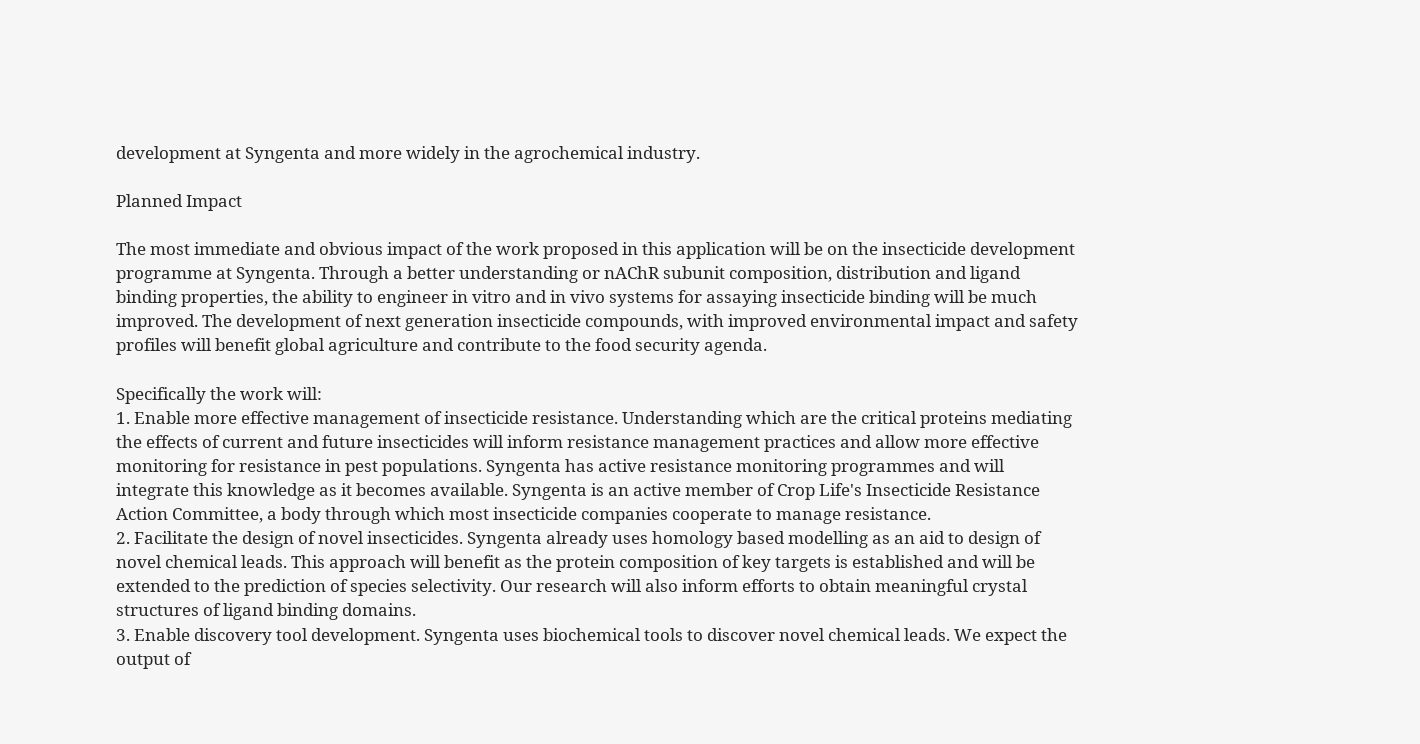development at Syngenta and more widely in the agrochemical industry.

Planned Impact

The most immediate and obvious impact of the work proposed in this application will be on the insecticide development programme at Syngenta. Through a better understanding or nAChR subunit composition, distribution and ligand binding properties, the ability to engineer in vitro and in vivo systems for assaying insecticide binding will be much improved. The development of next generation insecticide compounds, with improved environmental impact and safety profiles will benefit global agriculture and contribute to the food security agenda.

Specifically the work will:
1. Enable more effective management of insecticide resistance. Understanding which are the critical proteins mediating the effects of current and future insecticides will inform resistance management practices and allow more effective monitoring for resistance in pest populations. Syngenta has active resistance monitoring programmes and will integrate this knowledge as it becomes available. Syngenta is an active member of Crop Life's Insecticide Resistance Action Committee, a body through which most insecticide companies cooperate to manage resistance.
2. Facilitate the design of novel insecticides. Syngenta already uses homology based modelling as an aid to design of novel chemical leads. This approach will benefit as the protein composition of key targets is established and will be extended to the prediction of species selectivity. Our research will also inform efforts to obtain meaningful crystal structures of ligand binding domains.
3. Enable discovery tool development. Syngenta uses biochemical tools to discover novel chemical leads. We expect the output of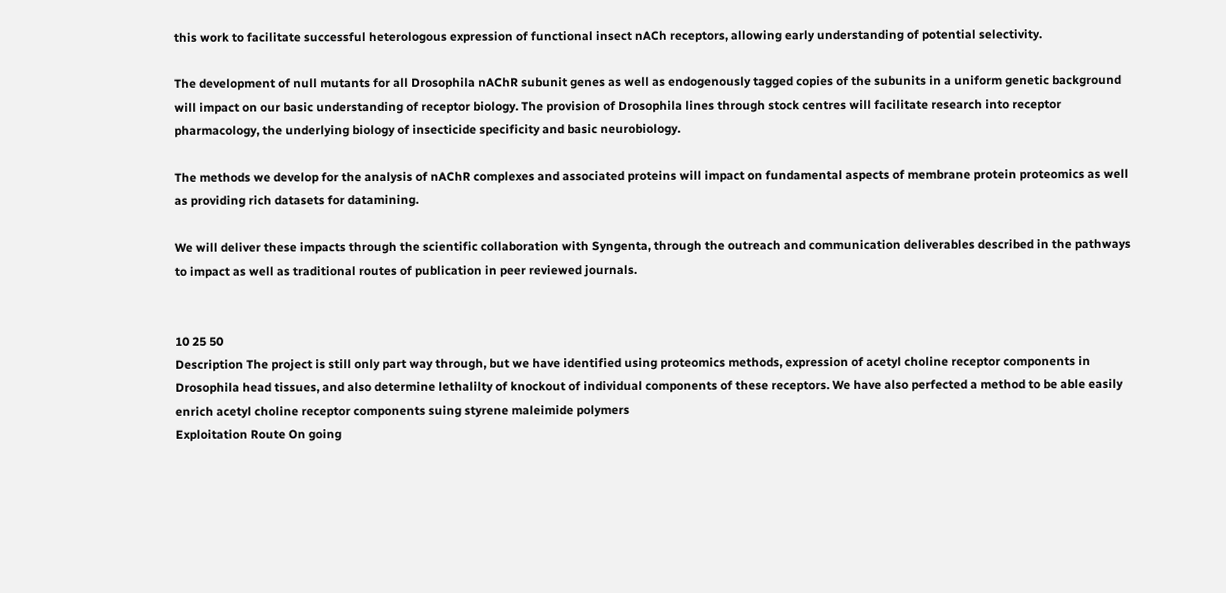this work to facilitate successful heterologous expression of functional insect nACh receptors, allowing early understanding of potential selectivity.

The development of null mutants for all Drosophila nAChR subunit genes as well as endogenously tagged copies of the subunits in a uniform genetic background will impact on our basic understanding of receptor biology. The provision of Drosophila lines through stock centres will facilitate research into receptor pharmacology, the underlying biology of insecticide specificity and basic neurobiology.

The methods we develop for the analysis of nAChR complexes and associated proteins will impact on fundamental aspects of membrane protein proteomics as well as providing rich datasets for datamining.

We will deliver these impacts through the scientific collaboration with Syngenta, through the outreach and communication deliverables described in the pathways to impact as well as traditional routes of publication in peer reviewed journals.


10 25 50
Description The project is still only part way through, but we have identified using proteomics methods, expression of acetyl choline receptor components in Drosophila head tissues, and also determine lethalilty of knockout of individual components of these receptors. We have also perfected a method to be able easily enrich acetyl choline receptor components suing styrene maleimide polymers
Exploitation Route On going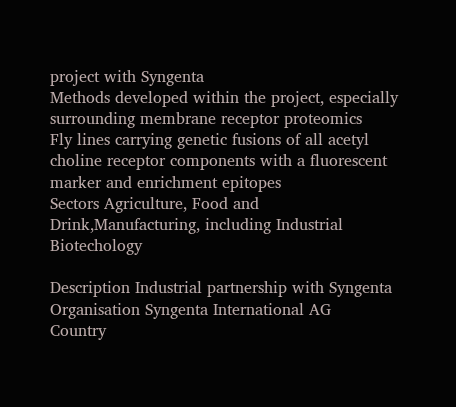project with Syngenta
Methods developed within the project, especially surrounding membrane receptor proteomics
Fly lines carrying genetic fusions of all acetyl choline receptor components with a fluorescent marker and enrichment epitopes
Sectors Agriculture, Food and Drink,Manufacturing, including Industrial Biotechology

Description Industrial partnership with Syngenta
Organisation Syngenta International AG
Country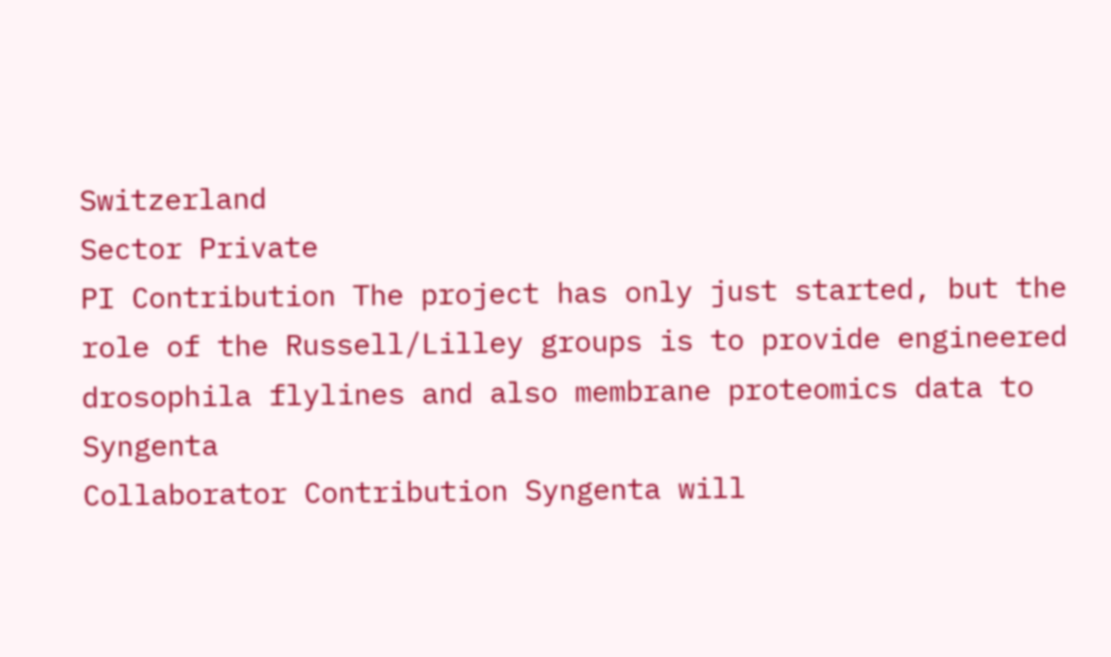Switzerland
Sector Private
PI Contribution The project has only just started, but the role of the Russell/Lilley groups is to provide engineered drosophila flylines and also membrane proteomics data to Syngenta
Collaborator Contribution Syngenta will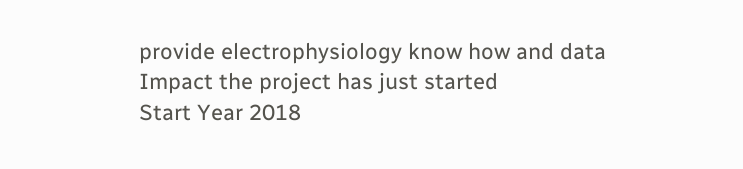provide electrophysiology know how and data
Impact the project has just started
Start Year 2018